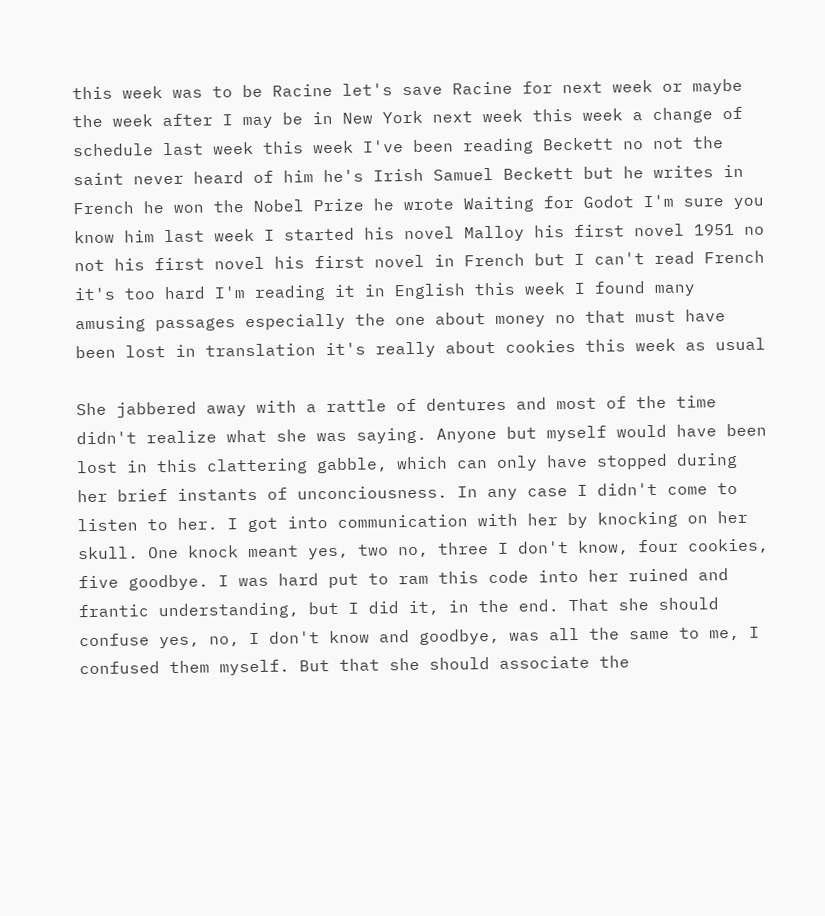this week was to be Racine let's save Racine for next week or maybe the week after I may be in New York next week this week a change of schedule last week this week I've been reading Beckett no not the saint never heard of him he's Irish Samuel Beckett but he writes in French he won the Nobel Prize he wrote Waiting for Godot I'm sure you know him last week I started his novel Malloy his first novel 1951 no not his first novel his first novel in French but I can't read French it's too hard I'm reading it in English this week I found many amusing passages especially the one about money no that must have been lost in translation it's really about cookies this week as usual

She jabbered away with a rattle of dentures and most of the time didn't realize what she was saying. Anyone but myself would have been lost in this clattering gabble, which can only have stopped during her brief instants of unconciousness. In any case I didn't come to listen to her. I got into communication with her by knocking on her skull. One knock meant yes, two no, three I don't know, four cookies, five goodbye. I was hard put to ram this code into her ruined and frantic understanding, but I did it, in the end. That she should confuse yes, no, I don't know and goodbye, was all the same to me, I confused them myself. But that she should associate the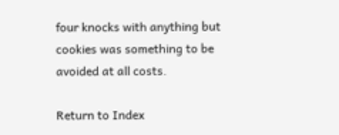four knocks with anything but cookies was something to be avoided at all costs.

Return to Index